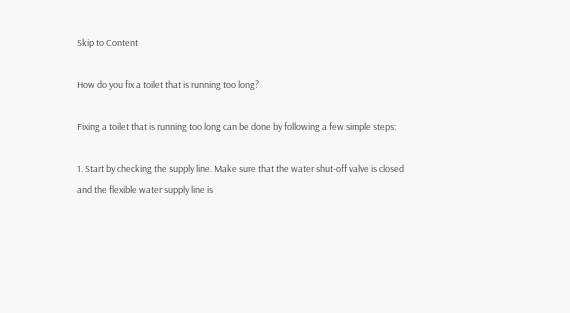Skip to Content

How do you fix a toilet that is running too long?

Fixing a toilet that is running too long can be done by following a few simple steps:

1. Start by checking the supply line. Make sure that the water shut-off valve is closed and the flexible water supply line is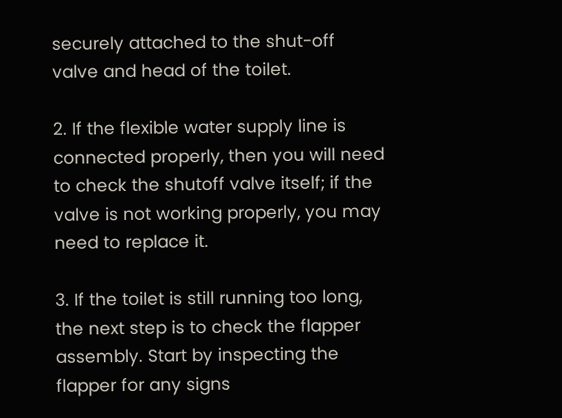securely attached to the shut-off valve and head of the toilet.

2. If the flexible water supply line is connected properly, then you will need to check the shutoff valve itself; if the valve is not working properly, you may need to replace it.

3. If the toilet is still running too long, the next step is to check the flapper assembly. Start by inspecting the flapper for any signs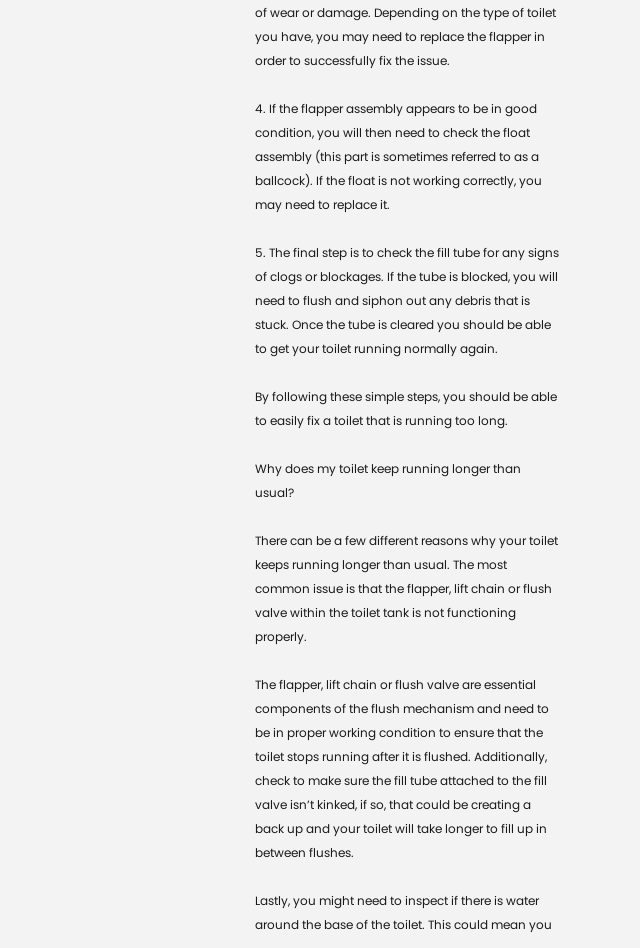of wear or damage. Depending on the type of toilet you have, you may need to replace the flapper in order to successfully fix the issue.

4. If the flapper assembly appears to be in good condition, you will then need to check the float assembly (this part is sometimes referred to as a ballcock). If the float is not working correctly, you may need to replace it.

5. The final step is to check the fill tube for any signs of clogs or blockages. If the tube is blocked, you will need to flush and siphon out any debris that is stuck. Once the tube is cleared you should be able to get your toilet running normally again.

By following these simple steps, you should be able to easily fix a toilet that is running too long.

Why does my toilet keep running longer than usual?

There can be a few different reasons why your toilet keeps running longer than usual. The most common issue is that the flapper, lift chain or flush valve within the toilet tank is not functioning properly.

The flapper, lift chain or flush valve are essential components of the flush mechanism and need to be in proper working condition to ensure that the toilet stops running after it is flushed. Additionally, check to make sure the fill tube attached to the fill valve isn’t kinked, if so, that could be creating a back up and your toilet will take longer to fill up in between flushes.

Lastly, you might need to inspect if there is water around the base of the toilet. This could mean you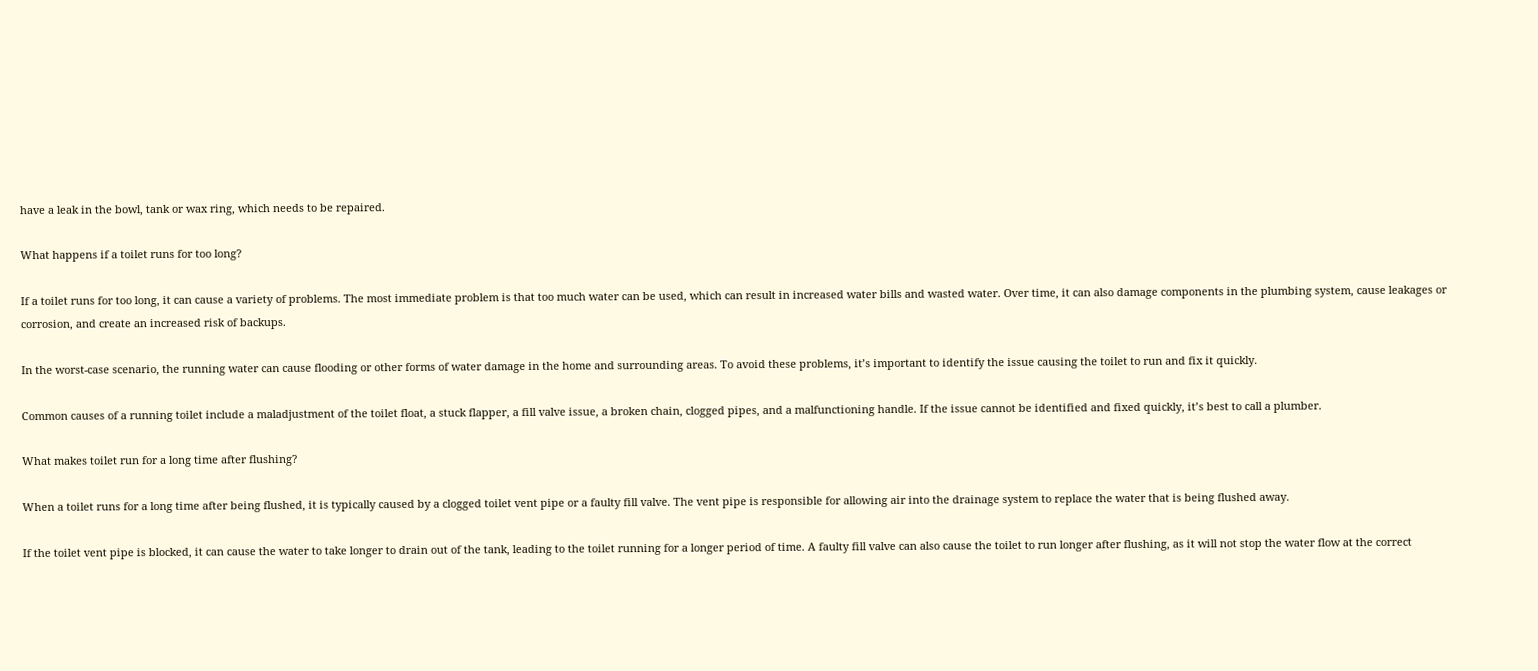have a leak in the bowl, tank or wax ring, which needs to be repaired.

What happens if a toilet runs for too long?

If a toilet runs for too long, it can cause a variety of problems. The most immediate problem is that too much water can be used, which can result in increased water bills and wasted water. Over time, it can also damage components in the plumbing system, cause leakages or corrosion, and create an increased risk of backups.

In the worst-case scenario, the running water can cause flooding or other forms of water damage in the home and surrounding areas. To avoid these problems, it’s important to identify the issue causing the toilet to run and fix it quickly.

Common causes of a running toilet include a maladjustment of the toilet float, a stuck flapper, a fill valve issue, a broken chain, clogged pipes, and a malfunctioning handle. If the issue cannot be identified and fixed quickly, it’s best to call a plumber.

What makes toilet run for a long time after flushing?

When a toilet runs for a long time after being flushed, it is typically caused by a clogged toilet vent pipe or a faulty fill valve. The vent pipe is responsible for allowing air into the drainage system to replace the water that is being flushed away.

If the toilet vent pipe is blocked, it can cause the water to take longer to drain out of the tank, leading to the toilet running for a longer period of time. A faulty fill valve can also cause the toilet to run longer after flushing, as it will not stop the water flow at the correct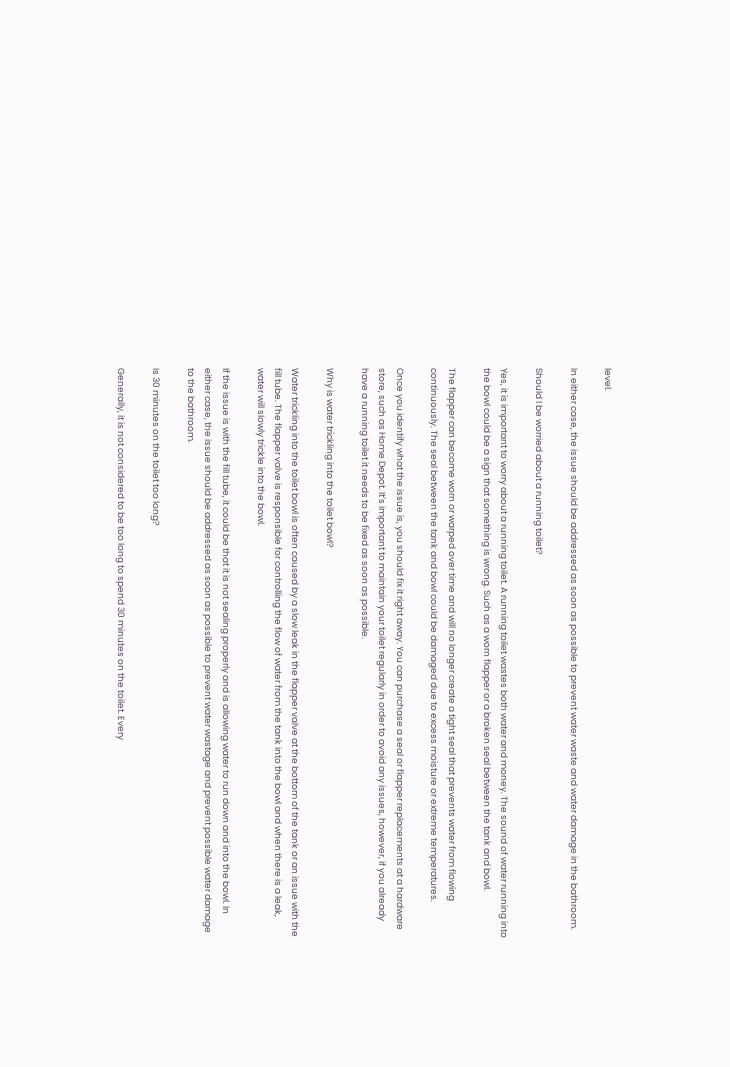level.

In either case, the issue should be addressed as soon as possible to prevent water waste and water damage in the bathroom.

Should I be worried about a running toilet?

Yes, it is important to worry about a running toilet. A running toilet wastes both water and money. The sound of water running into the bowl could be a sign that something is wrong. Such as a worn flapper or a broken seal between the tank and bowl.

The flapper can become worn or warped over time and will no longer create a tight seal that prevents water from flowing continuously. The seal between the tank and bowl could be damaged due to excess moisture or extreme temperatures.

Once you identify what the issue is, you should fix it right away. You can purchase a seal or flapper replacements at a hardware store, such as Home Depot. It’s important to maintain your toilet regularly in order to avoid any issues, however, if you already have a running toilet it needs to be fixed as soon as possible.

Why is water trickling into the toilet bowl?

Water trickling into the toilet bowl is often caused by a slow leak in the flapper valve at the bottom of the tank or an issue with the fill tube. The flapper valve is responsible for controlling the flow of water from the tank into the bowl and when there is a leak, water will slowly trickle into the bowl.

If the issue is with the fill tube, it could be that it is not sealing properly and is allowing water to run down and into the bowl. In either case, the issue should be addressed as soon as possible to prevent water wastage and prevent possible water damage to the bathroom.

Is 30 minutes on the toilet too long?

Generally, it is not considered to be too long to spend 30 minutes on the toilet. Every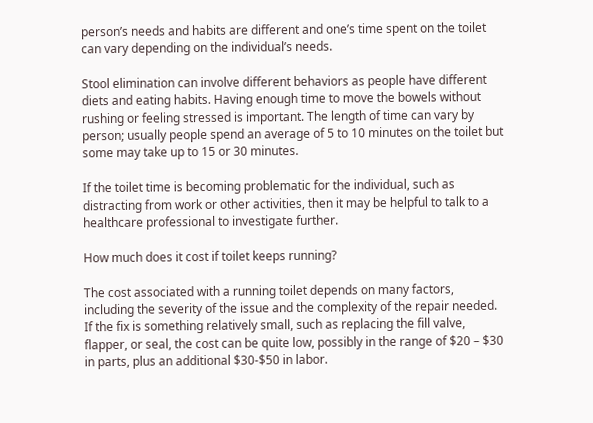person’s needs and habits are different and one’s time spent on the toilet can vary depending on the individual’s needs.

Stool elimination can involve different behaviors as people have different diets and eating habits. Having enough time to move the bowels without rushing or feeling stressed is important. The length of time can vary by person; usually people spend an average of 5 to 10 minutes on the toilet but some may take up to 15 or 30 minutes.

If the toilet time is becoming problematic for the individual, such as distracting from work or other activities, then it may be helpful to talk to a healthcare professional to investigate further.

How much does it cost if toilet keeps running?

The cost associated with a running toilet depends on many factors, including the severity of the issue and the complexity of the repair needed. If the fix is something relatively small, such as replacing the fill valve, flapper, or seal, the cost can be quite low, possibly in the range of $20 – $30 in parts, plus an additional $30-$50 in labor.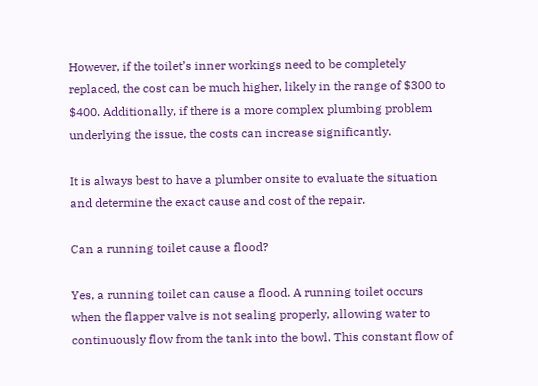However, if the toilet’s inner workings need to be completely replaced, the cost can be much higher, likely in the range of $300 to $400. Additionally, if there is a more complex plumbing problem underlying the issue, the costs can increase significantly.

It is always best to have a plumber onsite to evaluate the situation and determine the exact cause and cost of the repair.

Can a running toilet cause a flood?

Yes, a running toilet can cause a flood. A running toilet occurs when the flapper valve is not sealing properly, allowing water to continuously flow from the tank into the bowl. This constant flow of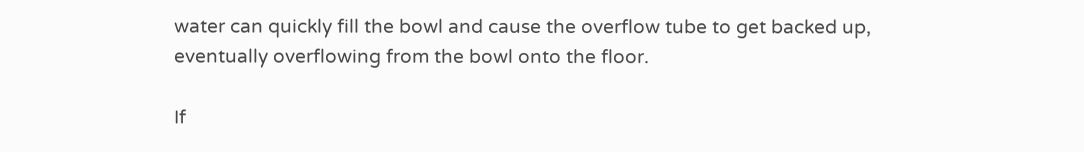water can quickly fill the bowl and cause the overflow tube to get backed up, eventually overflowing from the bowl onto the floor.

If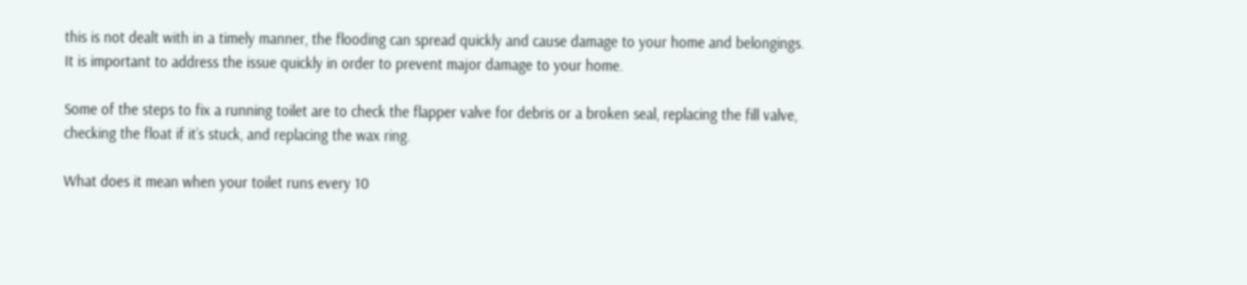this is not dealt with in a timely manner, the flooding can spread quickly and cause damage to your home and belongings. It is important to address the issue quickly in order to prevent major damage to your home.

Some of the steps to fix a running toilet are to check the flapper valve for debris or a broken seal, replacing the fill valve, checking the float if it’s stuck, and replacing the wax ring.

What does it mean when your toilet runs every 10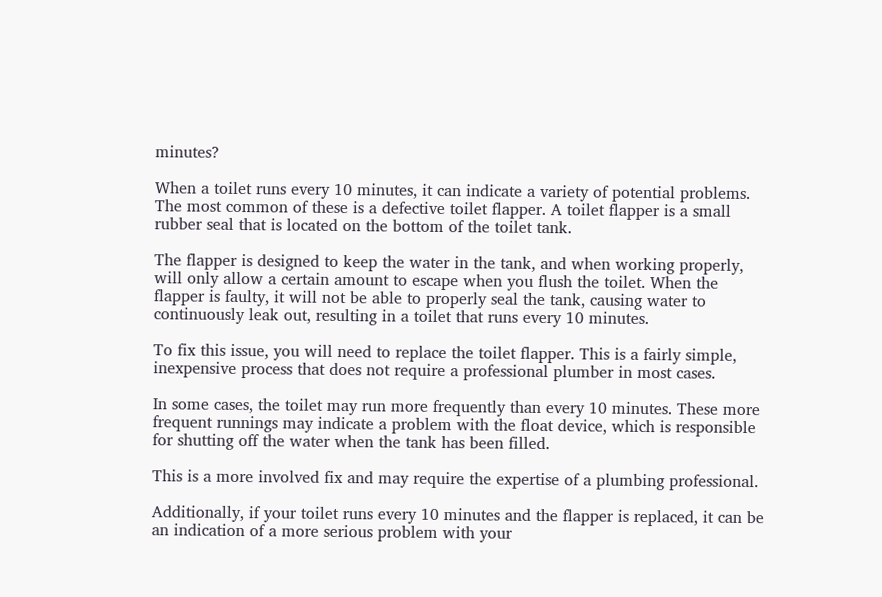minutes?

When a toilet runs every 10 minutes, it can indicate a variety of potential problems. The most common of these is a defective toilet flapper. A toilet flapper is a small rubber seal that is located on the bottom of the toilet tank.

The flapper is designed to keep the water in the tank, and when working properly, will only allow a certain amount to escape when you flush the toilet. When the flapper is faulty, it will not be able to properly seal the tank, causing water to continuously leak out, resulting in a toilet that runs every 10 minutes.

To fix this issue, you will need to replace the toilet flapper. This is a fairly simple, inexpensive process that does not require a professional plumber in most cases.

In some cases, the toilet may run more frequently than every 10 minutes. These more frequent runnings may indicate a problem with the float device, which is responsible for shutting off the water when the tank has been filled.

This is a more involved fix and may require the expertise of a plumbing professional.

Additionally, if your toilet runs every 10 minutes and the flapper is replaced, it can be an indication of a more serious problem with your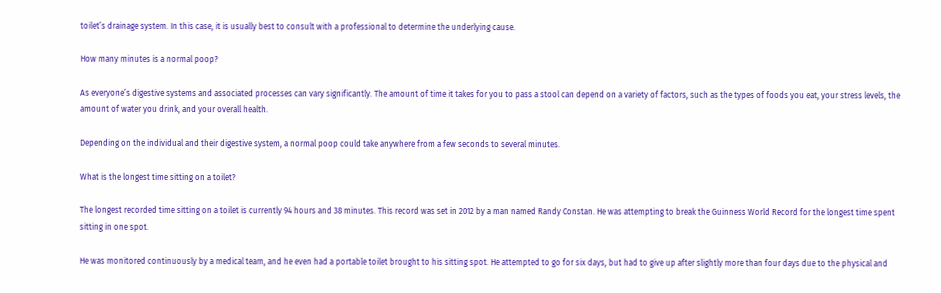toilet’s drainage system. In this case, it is usually best to consult with a professional to determine the underlying cause.

How many minutes is a normal poop?

As everyone’s digestive systems and associated processes can vary significantly. The amount of time it takes for you to pass a stool can depend on a variety of factors, such as the types of foods you eat, your stress levels, the amount of water you drink, and your overall health.

Depending on the individual and their digestive system, a normal poop could take anywhere from a few seconds to several minutes.

What is the longest time sitting on a toilet?

The longest recorded time sitting on a toilet is currently 94 hours and 38 minutes. This record was set in 2012 by a man named Randy Constan. He was attempting to break the Guinness World Record for the longest time spent sitting in one spot.

He was monitored continuously by a medical team, and he even had a portable toilet brought to his sitting spot. He attempted to go for six days, but had to give up after slightly more than four days due to the physical and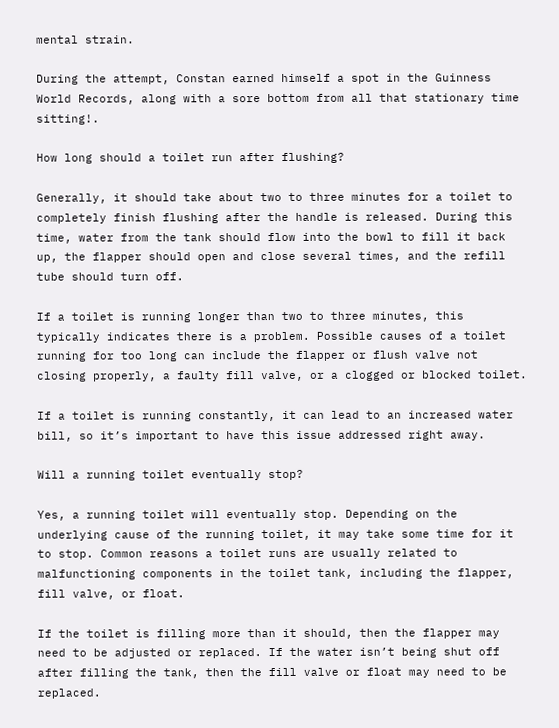mental strain.

During the attempt, Constan earned himself a spot in the Guinness World Records, along with a sore bottom from all that stationary time sitting!.

How long should a toilet run after flushing?

Generally, it should take about two to three minutes for a toilet to completely finish flushing after the handle is released. During this time, water from the tank should flow into the bowl to fill it back up, the flapper should open and close several times, and the refill tube should turn off.

If a toilet is running longer than two to three minutes, this typically indicates there is a problem. Possible causes of a toilet running for too long can include the flapper or flush valve not closing properly, a faulty fill valve, or a clogged or blocked toilet.

If a toilet is running constantly, it can lead to an increased water bill, so it’s important to have this issue addressed right away.

Will a running toilet eventually stop?

Yes, a running toilet will eventually stop. Depending on the underlying cause of the running toilet, it may take some time for it to stop. Common reasons a toilet runs are usually related to malfunctioning components in the toilet tank, including the flapper, fill valve, or float.

If the toilet is filling more than it should, then the flapper may need to be adjusted or replaced. If the water isn’t being shut off after filling the tank, then the fill valve or float may need to be replaced.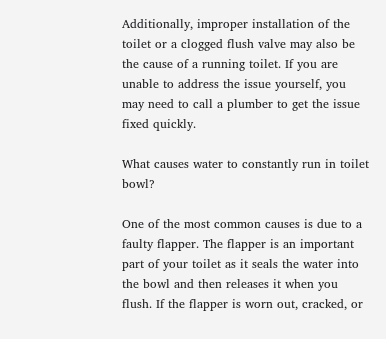Additionally, improper installation of the toilet or a clogged flush valve may also be the cause of a running toilet. If you are unable to address the issue yourself, you may need to call a plumber to get the issue fixed quickly.

What causes water to constantly run in toilet bowl?

One of the most common causes is due to a faulty flapper. The flapper is an important part of your toilet as it seals the water into the bowl and then releases it when you flush. If the flapper is worn out, cracked, or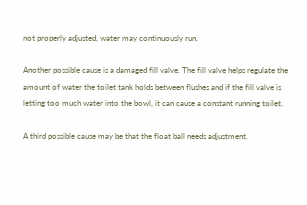not properly adjusted, water may continuously run.

Another possible cause is a damaged fill valve. The fill valve helps regulate the amount of water the toilet tank holds between flushes and if the fill valve is letting too much water into the bowl, it can cause a constant running toilet.

A third possible cause may be that the float ball needs adjustment.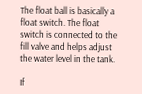The float ball is basically a float switch. The float switch is connected to the fill valve and helps adjust the water level in the tank.

If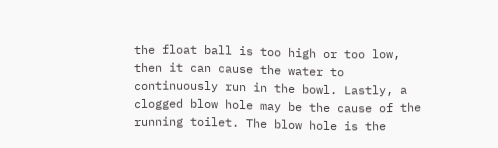the float ball is too high or too low, then it can cause the water to continuously run in the bowl. Lastly, a clogged blow hole may be the cause of the running toilet. The blow hole is the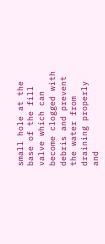small hole at the base of the fill valve which can become clogged with debris and prevent the water from draining properly and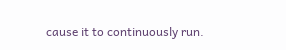cause it to continuously run.